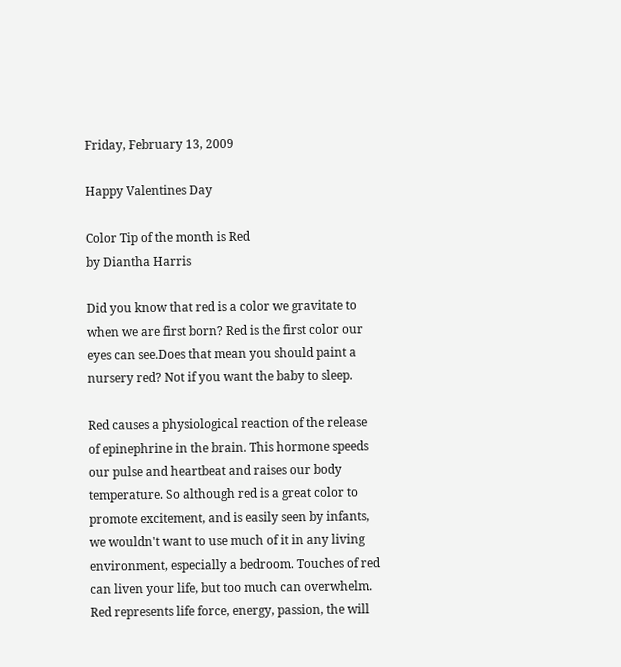Friday, February 13, 2009

Happy Valentines Day

Color Tip of the month is Red
by Diantha Harris

Did you know that red is a color we gravitate to when we are first born? Red is the first color our eyes can see.Does that mean you should paint a nursery red? Not if you want the baby to sleep.

Red causes a physiological reaction of the release of epinephrine in the brain. This hormone speeds our pulse and heartbeat and raises our body temperature. So although red is a great color to promote excitement, and is easily seen by infants, we wouldn't want to use much of it in any living environment, especially a bedroom. Touches of red can liven your life, but too much can overwhelm. Red represents life force, energy, passion, the will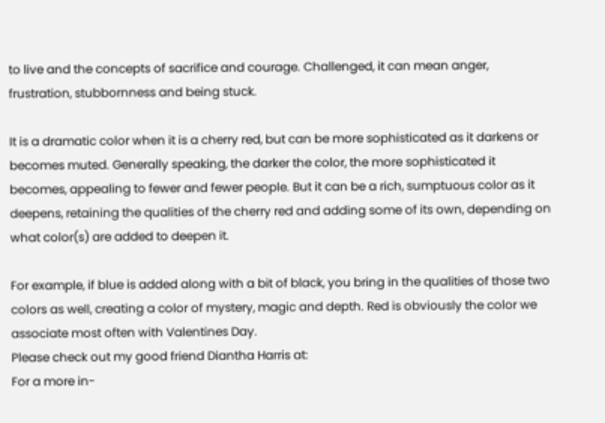to live and the concepts of sacrifice and courage. Challenged, it can mean anger, frustration, stubbornness and being stuck.

It is a dramatic color when it is a cherry red, but can be more sophisticated as it darkens or becomes muted. Generally speaking, the darker the color, the more sophisticated it becomes, appealing to fewer and fewer people. But it can be a rich, sumptuous color as it deepens, retaining the qualities of the cherry red and adding some of its own, depending on what color(s) are added to deepen it.

For example, if blue is added along with a bit of black, you bring in the qualities of those two colors as well, creating a color of mystery, magic and depth. Red is obviously the color we associate most often with Valentines Day.
Please check out my good friend Diantha Harris at:
For a more in-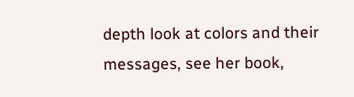depth look at colors and their messages, see her book,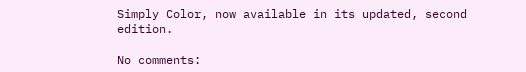Simply Color, now available in its updated, second edition.

No comments: